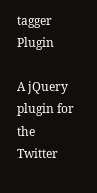tagger Plugin

A jQuery plugin for the Twitter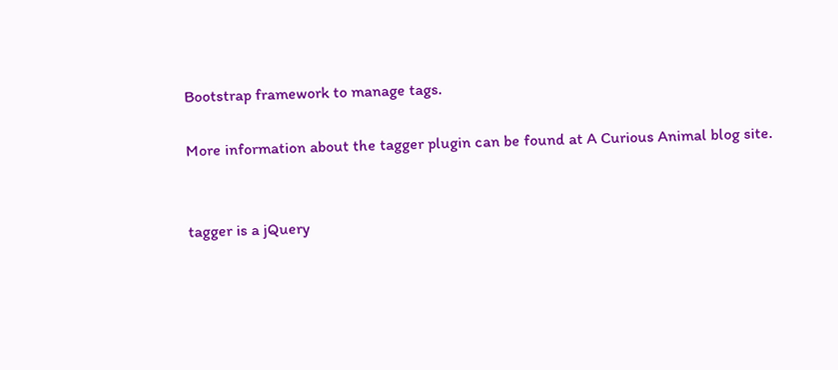Bootstrap framework to manage tags.

More information about the tagger plugin can be found at A Curious Animal blog site.


tagger is a jQuery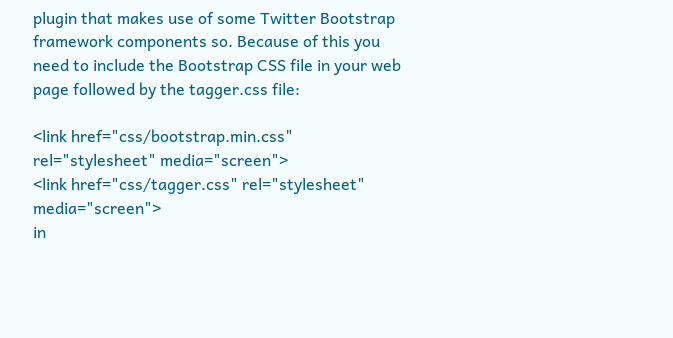plugin that makes use of some Twitter Bootstrap framework components so. Because of this you need to include the Bootstrap CSS file in your web page followed by the tagger.css file:

<link href="css/bootstrap.min.css" rel="stylesheet" media="screen">
<link href="css/tagger.css" rel="stylesheet" media="screen">
in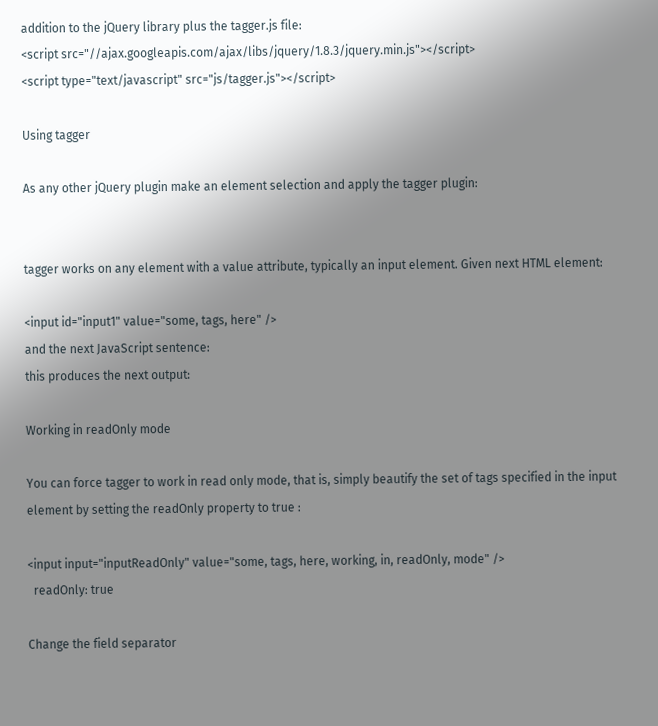addition to the jQuery library plus the tagger.js file:
<script src="//ajax.googleapis.com/ajax/libs/jquery/1.8.3/jquery.min.js"></script>
<script type="text/javascript" src="js/tagger.js"></script>

Using tagger

As any other jQuery plugin make an element selection and apply the tagger plugin:


tagger works on any element with a value attribute, typically an input element. Given next HTML element:

<input id="input1" value="some, tags, here" />
and the next JavaScript sentence:
this produces the next output:

Working in readOnly mode

You can force tagger to work in read only mode, that is, simply beautify the set of tags specified in the input element by setting the readOnly property to true :

<input input="inputReadOnly" value="some, tags, here, working, in, readOnly, mode" />
  readOnly: true

Change the field separator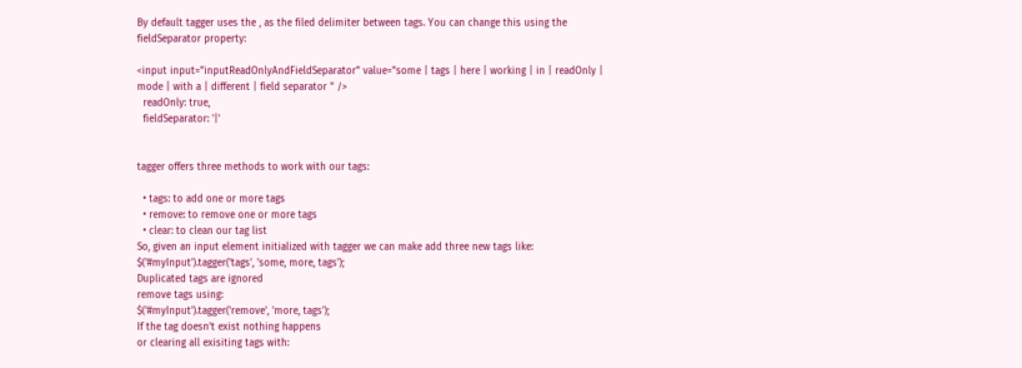By default tagger uses the , as the filed delimiter between tags. You can change this using the fieldSeparator property:

<input input="inputReadOnlyAndFieldSeparator" value="some | tags | here | working | in | readOnly | mode | with a | different | field separator " />
  readOnly: true,
  fieldSeparator: '|'


tagger offers three methods to work with our tags:

  • tags: to add one or more tags
  • remove: to remove one or more tags
  • clear: to clean our tag list
So, given an input element initialized with tagger we can make add three new tags like:
$('#myInput').tagger('tags', 'some, more, tags');
Duplicated tags are ignored
remove tags using:
$('#myInput').tagger('remove', 'more, tags');
If the tag doesn't exist nothing happens
or clearing all exisiting tags with: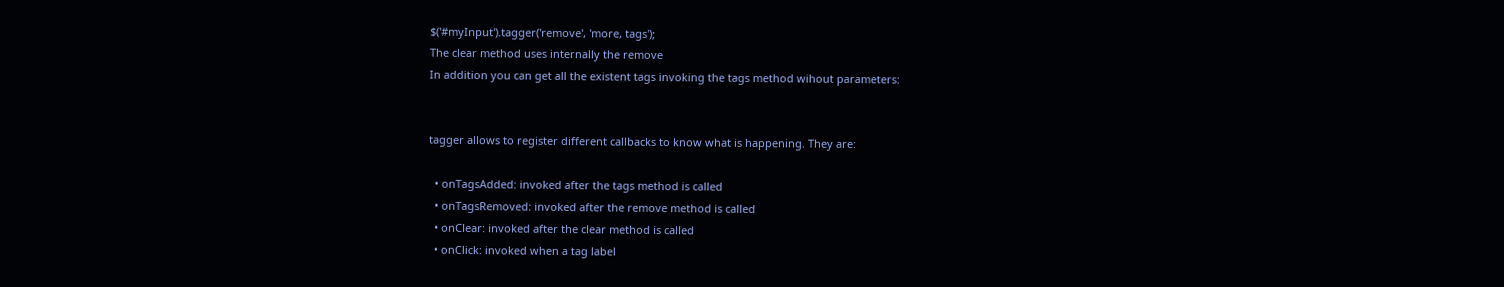$('#myInput').tagger('remove', 'more, tags');
The clear method uses internally the remove
In addition you can get all the existent tags invoking the tags method wihout parameters:


tagger allows to register different callbacks to know what is happening. They are:

  • onTagsAdded: invoked after the tags method is called
  • onTagsRemoved: invoked after the remove method is called
  • onClear: invoked after the clear method is called
  • onClick: invoked when a tag label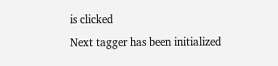is clicked
Next tagger has been initialized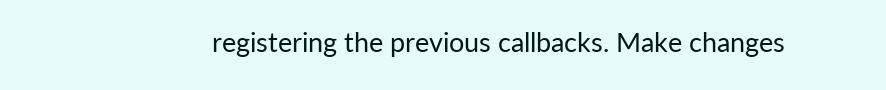registering the previous callbacks. Make changes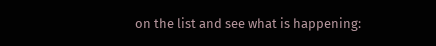on the list and see what is happening: